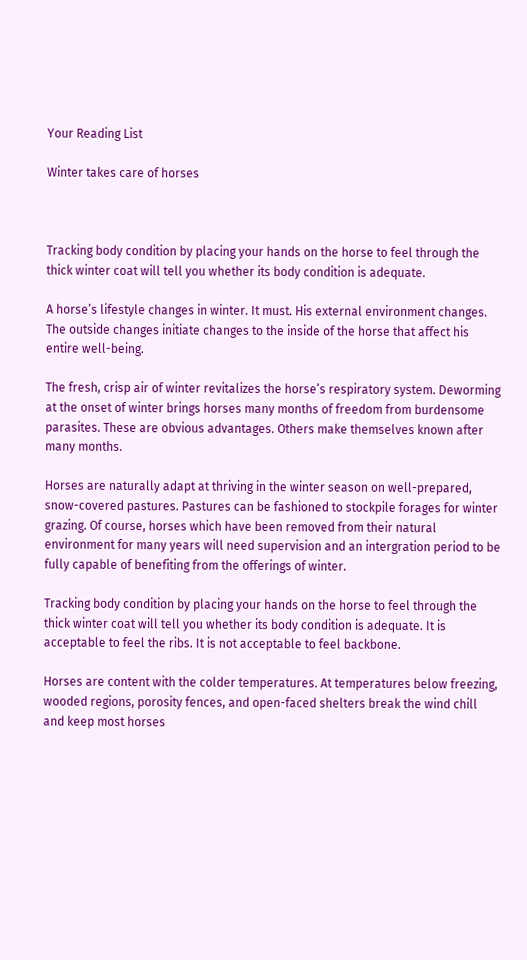Your Reading List

Winter takes care of horses



Tracking body condition by placing your hands on the horse to feel through the thick winter coat will tell you whether its body condition is adequate.

A horse’s lifestyle changes in winter. It must. His external environment changes. The outside changes initiate changes to the inside of the horse that affect his entire well-being.

The fresh, crisp air of winter revitalizes the horse’s respiratory system. Deworming at the onset of winter brings horses many months of freedom from burdensome parasites. These are obvious advantages. Others make themselves known after many months.

Horses are naturally adapt at thriving in the winter season on well-prepared, snow-covered pastures. Pastures can be fashioned to stockpile forages for winter grazing. Of course, horses which have been removed from their natural environment for many years will need supervision and an intergration period to be fully capable of benefiting from the offerings of winter.

Tracking body condition by placing your hands on the horse to feel through the thick winter coat will tell you whether its body condition is adequate. It is acceptable to feel the ribs. It is not acceptable to feel backbone.

Horses are content with the colder temperatures. At temperatures below freezing, wooded regions, porosity fences, and open-faced shelters break the wind chill and keep most horses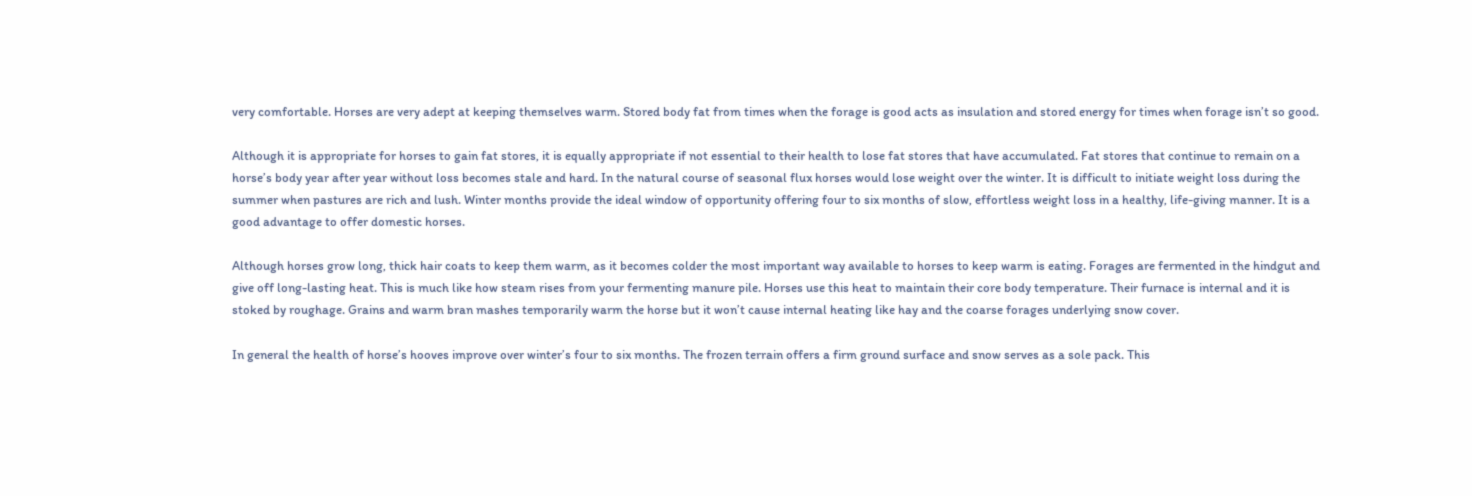very comfortable. Horses are very adept at keeping themselves warm. Stored body fat from times when the forage is good acts as insulation and stored energy for times when forage isn’t so good.

Although it is appropriate for horses to gain fat stores, it is equally appropriate if not essential to their health to lose fat stores that have accumulated. Fat stores that continue to remain on a horse’s body year after year without loss becomes stale and hard. In the natural course of seasonal flux horses would lose weight over the winter. It is difficult to initiate weight loss during the summer when pastures are rich and lush. Winter months provide the ideal window of opportunity offering four to six months of slow, effortless weight loss in a healthy, life-giving manner. It is a good advantage to offer domestic horses.

Although horses grow long, thick hair coats to keep them warm, as it becomes colder the most important way available to horses to keep warm is eating. Forages are fermented in the hindgut and give off long-lasting heat. This is much like how steam rises from your fermenting manure pile. Horses use this heat to maintain their core body temperature. Their furnace is internal and it is stoked by roughage. Grains and warm bran mashes temporarily warm the horse but it won’t cause internal heating like hay and the coarse forages underlying snow cover.

In general the health of horse’s hooves improve over winter’s four to six months. The frozen terrain offers a firm ground surface and snow serves as a sole pack. This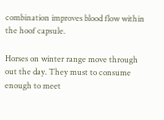combination improves blood flow within the hoof capsule.

Horses on winter range move through out the day. They must to consume enough to meet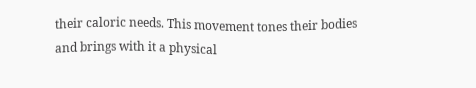their caloric needs. This movement tones their bodies and brings with it a physical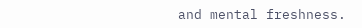and mental freshness.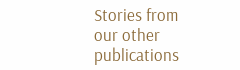Stories from our other publications